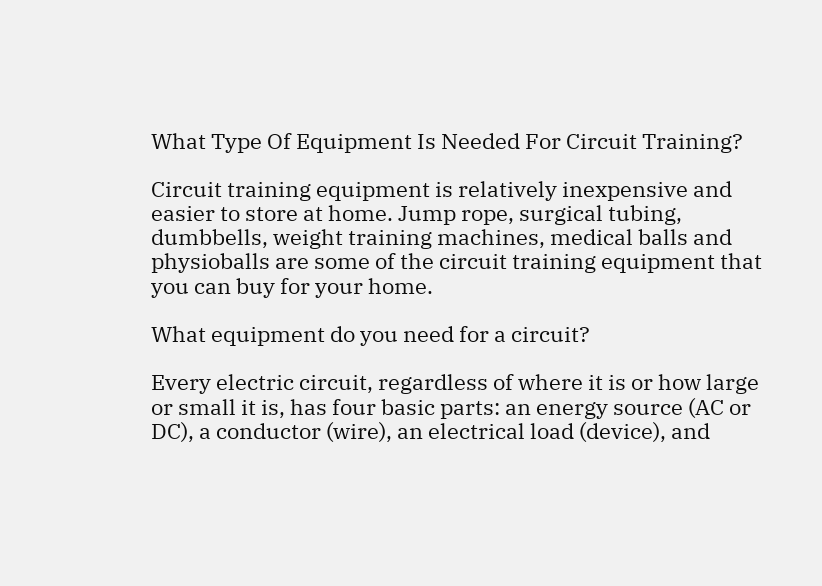What Type Of Equipment Is Needed For Circuit Training?

Circuit training equipment is relatively inexpensive and easier to store at home. Jump rope, surgical tubing, dumbbells, weight training machines, medical balls and physioballs are some of the circuit training equipment that you can buy for your home.

What equipment do you need for a circuit?

Every electric circuit, regardless of where it is or how large or small it is, has four basic parts: an energy source (AC or DC), a conductor (wire), an electrical load (device), and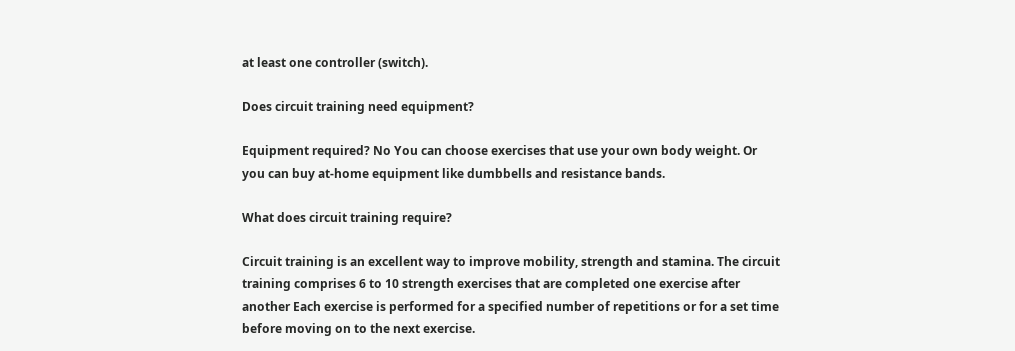at least one controller (switch).

Does circuit training need equipment?

Equipment required? No You can choose exercises that use your own body weight. Or you can buy at-home equipment like dumbbells and resistance bands.

What does circuit training require?

Circuit training is an excellent way to improve mobility, strength and stamina. The circuit training comprises 6 to 10 strength exercises that are completed one exercise after another Each exercise is performed for a specified number of repetitions or for a set time before moving on to the next exercise.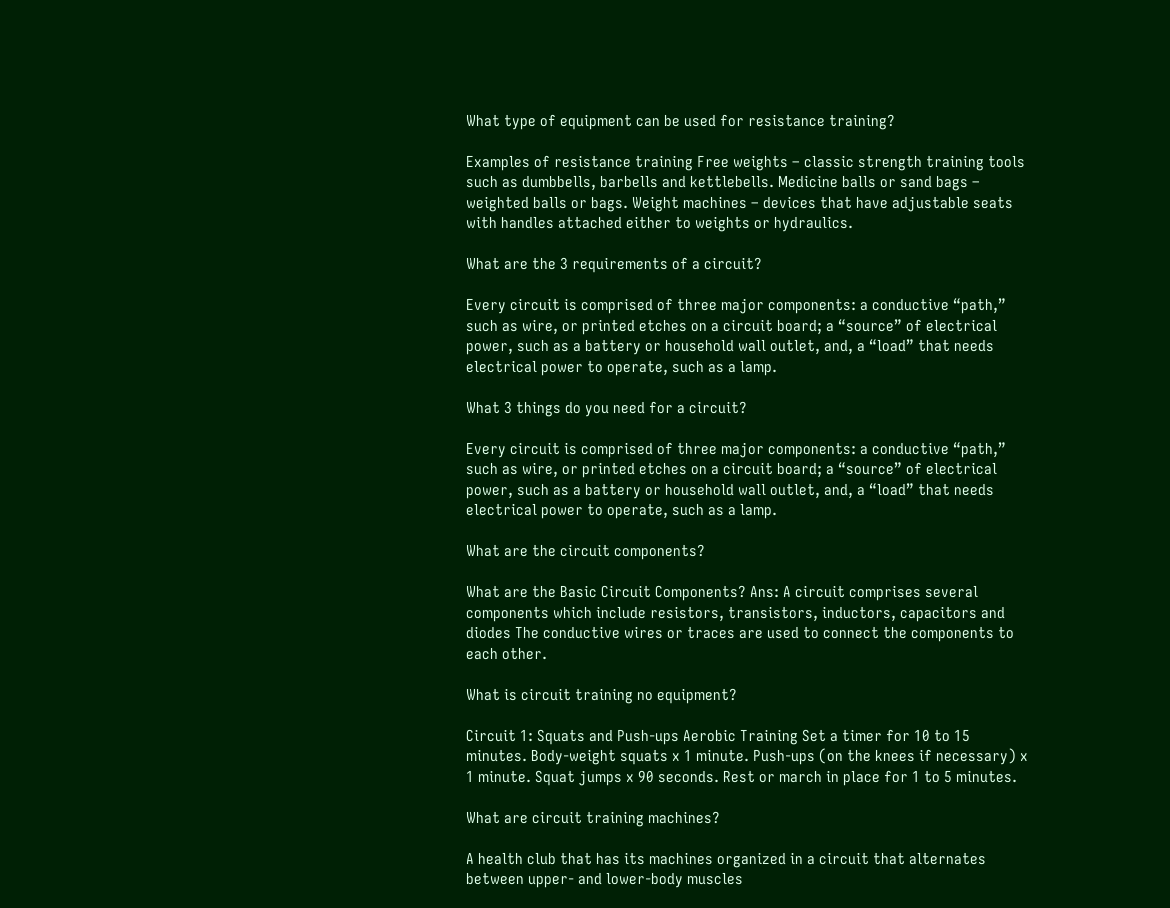What type of equipment can be used for resistance training?

Examples of resistance training Free weights – classic strength training tools such as dumbbells, barbells and kettlebells. Medicine balls or sand bags – weighted balls or bags. Weight machines – devices that have adjustable seats with handles attached either to weights or hydraulics.

What are the 3 requirements of a circuit?

Every circuit is comprised of three major components: a conductive “path,” such as wire, or printed etches on a circuit board; a “source” of electrical power, such as a battery or household wall outlet, and, a “load” that needs electrical power to operate, such as a lamp.

What 3 things do you need for a circuit?

Every circuit is comprised of three major components: a conductive “path,” such as wire, or printed etches on a circuit board; a “source” of electrical power, such as a battery or household wall outlet, and, a “load” that needs electrical power to operate, such as a lamp.

What are the circuit components?

What are the Basic Circuit Components? Ans: A circuit comprises several components which include resistors, transistors, inductors, capacitors and diodes The conductive wires or traces are used to connect the components to each other.

What is circuit training no equipment?

Circuit 1: Squats and Push-ups Aerobic Training Set a timer for 10 to 15 minutes. Body-weight squats x 1 minute. Push-ups (on the knees if necessary) x 1 minute. Squat jumps x 90 seconds. Rest or march in place for 1 to 5 minutes.

What are circuit training machines?

A health club that has its machines organized in a circuit that alternates between upper- and lower-body muscles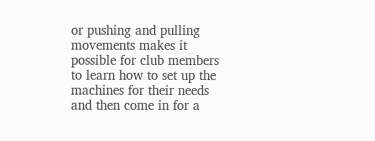or pushing and pulling movements makes it possible for club members to learn how to set up the machines for their needs and then come in for a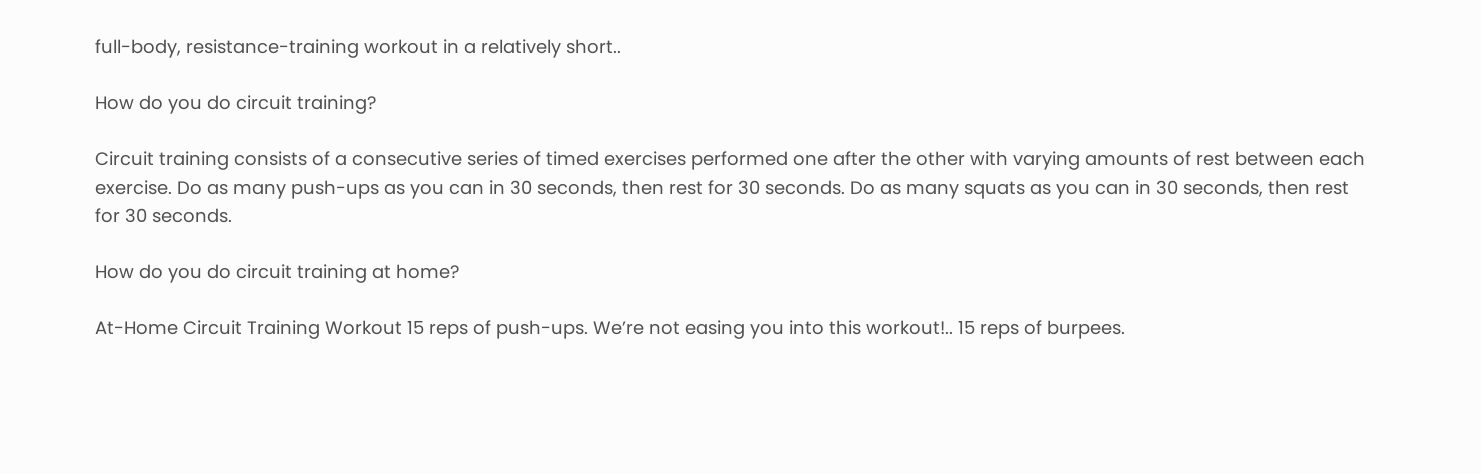full-body, resistance-training workout in a relatively short..

How do you do circuit training?

Circuit training consists of a consecutive series of timed exercises performed one after the other with varying amounts of rest between each exercise. Do as many push-ups as you can in 30 seconds, then rest for 30 seconds. Do as many squats as you can in 30 seconds, then rest for 30 seconds.

How do you do circuit training at home?

At-Home Circuit Training Workout 15 reps of push-ups. We’re not easing you into this workout!.. 15 reps of burpees.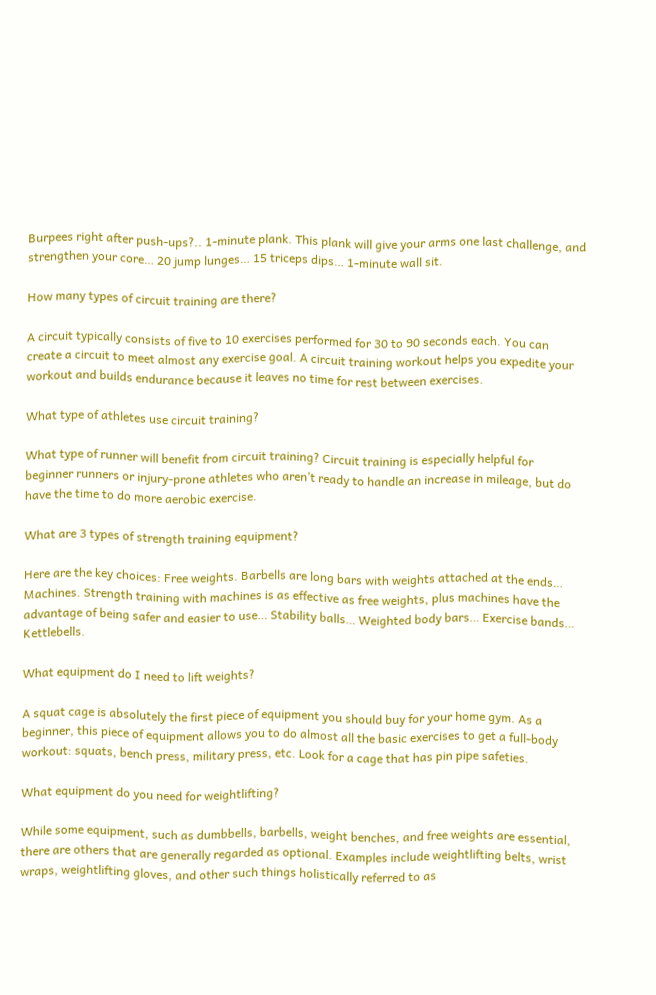Burpees right after push-ups?.. 1-minute plank. This plank will give your arms one last challenge, and strengthen your core… 20 jump lunges… 15 triceps dips… 1-minute wall sit.

How many types of circuit training are there?

A circuit typically consists of five to 10 exercises performed for 30 to 90 seconds each. You can create a circuit to meet almost any exercise goal. A circuit training workout helps you expedite your workout and builds endurance because it leaves no time for rest between exercises.

What type of athletes use circuit training?

What type of runner will benefit from circuit training? Circuit training is especially helpful for beginner runners or injury-prone athletes who aren’t ready to handle an increase in mileage, but do have the time to do more aerobic exercise.

What are 3 types of strength training equipment?

Here are the key choices: Free weights. Barbells are long bars with weights attached at the ends… Machines. Strength training with machines is as effective as free weights, plus machines have the advantage of being safer and easier to use… Stability balls… Weighted body bars… Exercise bands… Kettlebells.

What equipment do I need to lift weights?

A squat cage is absolutely the first piece of equipment you should buy for your home gym. As a beginner, this piece of equipment allows you to do almost all the basic exercises to get a full-body workout: squats, bench press, military press, etc. Look for a cage that has pin pipe safeties.

What equipment do you need for weightlifting?

While some equipment, such as dumbbells, barbells, weight benches, and free weights are essential, there are others that are generally regarded as optional. Examples include weightlifting belts, wrist wraps, weightlifting gloves, and other such things holistically referred to as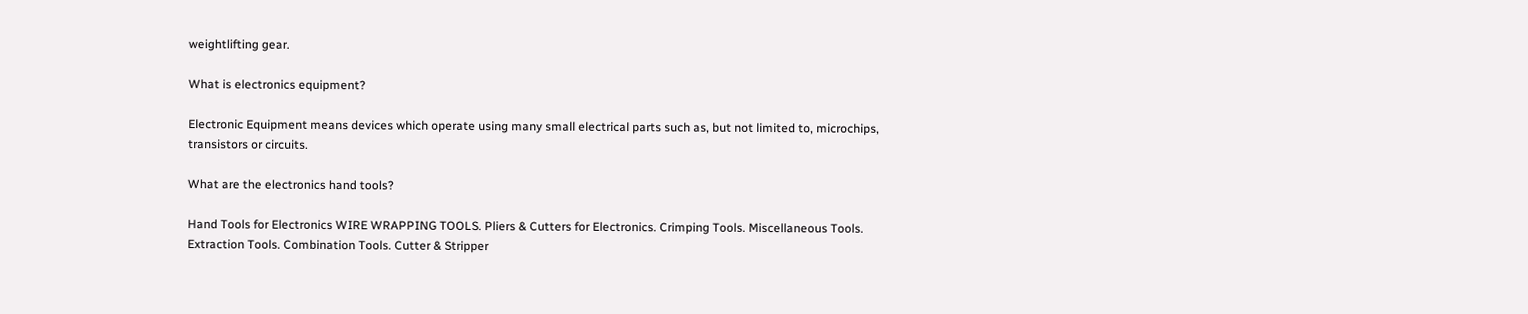weightlifting gear.

What is electronics equipment?

Electronic Equipment means devices which operate using many small electrical parts such as, but not limited to, microchips, transistors or circuits.

What are the electronics hand tools?

Hand Tools for Electronics WIRE WRAPPING TOOLS. Pliers & Cutters for Electronics. Crimping Tools. Miscellaneous Tools. Extraction Tools. Combination Tools. Cutter & Stripper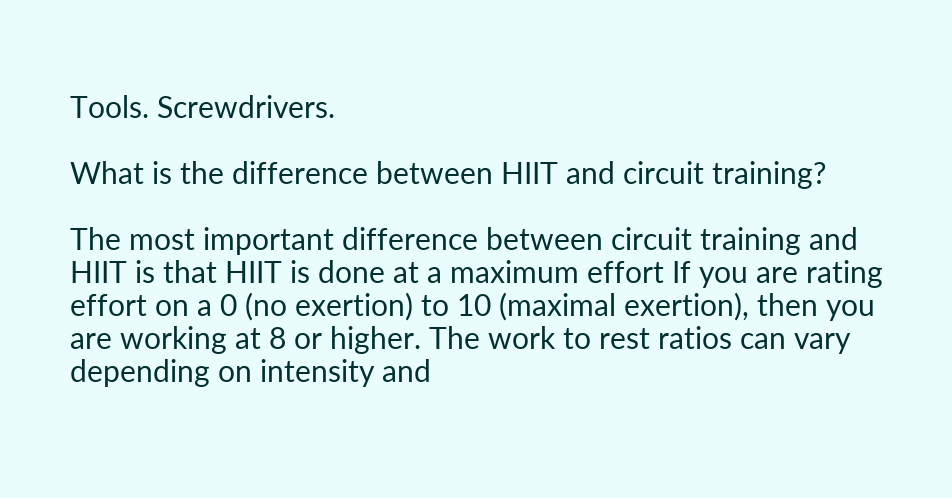Tools. Screwdrivers.

What is the difference between HIIT and circuit training?

The most important difference between circuit training and HIIT is that HIIT is done at a maximum effort If you are rating effort on a 0 (no exertion) to 10 (maximal exertion), then you are working at 8 or higher. The work to rest ratios can vary depending on intensity and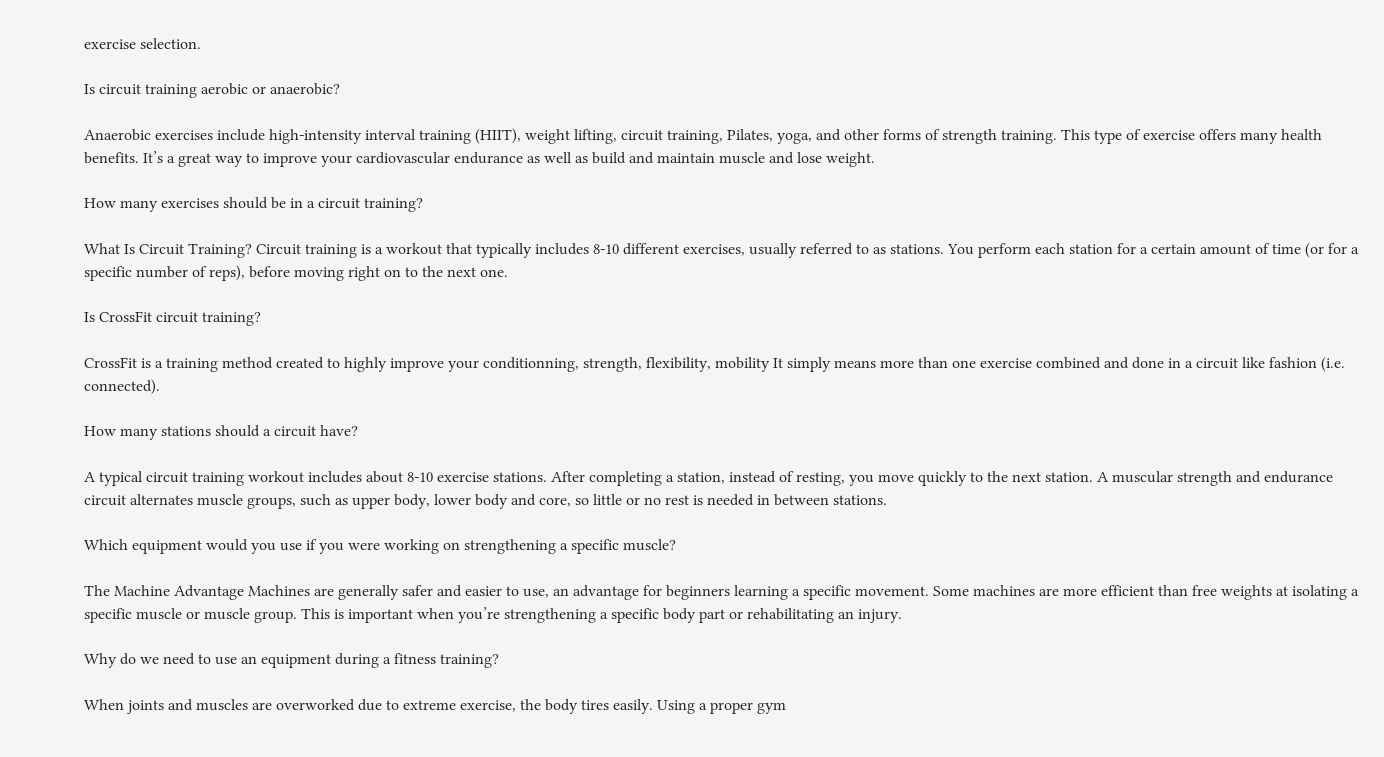exercise selection.

Is circuit training aerobic or anaerobic?

Anaerobic exercises include high-intensity interval training (HIIT), weight lifting, circuit training, Pilates, yoga, and other forms of strength training. This type of exercise offers many health benefits. It’s a great way to improve your cardiovascular endurance as well as build and maintain muscle and lose weight.

How many exercises should be in a circuit training?

What Is Circuit Training? Circuit training is a workout that typically includes 8-10 different exercises, usually referred to as stations. You perform each station for a certain amount of time (or for a specific number of reps), before moving right on to the next one.

Is CrossFit circuit training?

CrossFit is a training method created to highly improve your conditionning, strength, flexibility, mobility It simply means more than one exercise combined and done in a circuit like fashion (i.e. connected).

How many stations should a circuit have?

A typical circuit training workout includes about 8-10 exercise stations. After completing a station, instead of resting, you move quickly to the next station. A muscular strength and endurance circuit alternates muscle groups, such as upper body, lower body and core, so little or no rest is needed in between stations.

Which equipment would you use if you were working on strengthening a specific muscle?

The Machine Advantage Machines are generally safer and easier to use, an advantage for beginners learning a specific movement. Some machines are more efficient than free weights at isolating a specific muscle or muscle group. This is important when you’re strengthening a specific body part or rehabilitating an injury.

Why do we need to use an equipment during a fitness training?

When joints and muscles are overworked due to extreme exercise, the body tires easily. Using a proper gym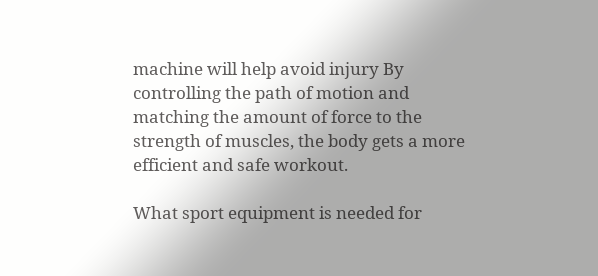machine will help avoid injury By controlling the path of motion and matching the amount of force to the strength of muscles, the body gets a more efficient and safe workout.

What sport equipment is needed for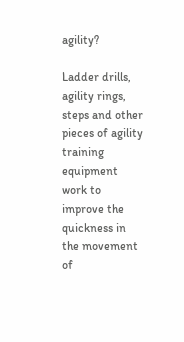agility?

Ladder drills, agility rings, steps and other pieces of agility training equipment work to improve the quickness in the movement of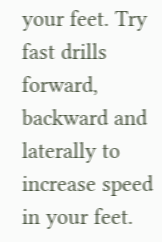your feet. Try fast drills forward, backward and laterally to increase speed in your feet.